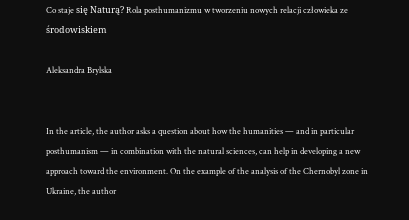Co staje się Naturą? Rola posthumanizmu w tworzeniu nowych relacji człowieka ze środowiskiem

Aleksandra Brylska


In the article, the author asks a question about how the humanities — and in particular posthumanism — in combination with the natural sciences, can help in developing a new approach toward the environment. On the example of the analysis of the Chernobyl zone in Ukraine, the author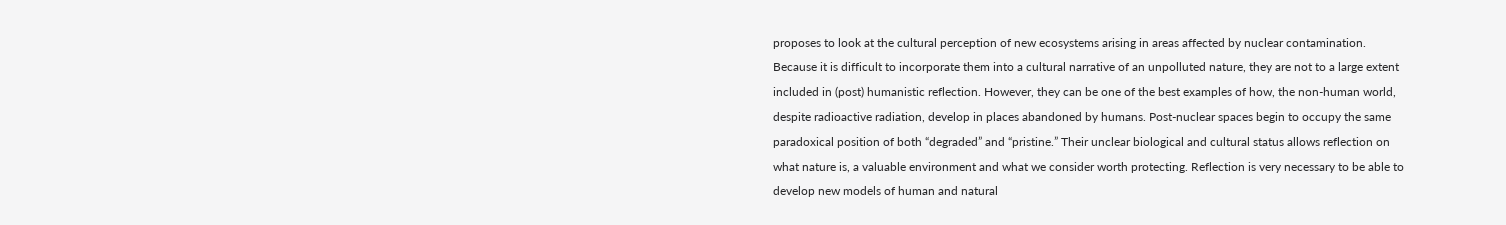proposes to look at the cultural perception of new ecosystems arising in areas affected by nuclear contamination. Because it is difficult to incorporate them into a cultural narrative of an unpolluted nature, they are not to a large extent included in (post) humanistic reflection. However, they can be one of the best examples of how, the non-human world, despite radioactive radiation, develop in places abandoned by humans. Post-nuclear spaces begin to occupy the same paradoxical position of both “degraded” and “pristine.” Their unclear biological and cultural status allows reflection on what nature is, a valuable environment and what we consider worth protecting. Reflection is very necessary to be able to develop new models of human and natural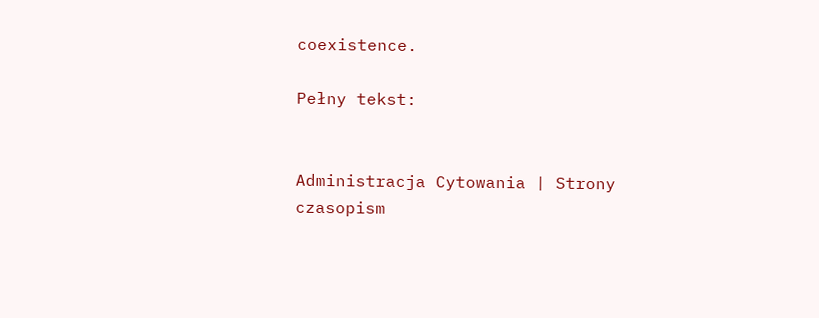coexistence.

Pełny tekst:


Administracja Cytowania | Strony czasopism